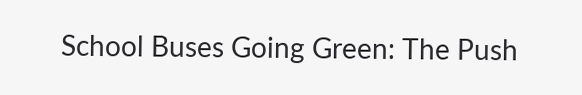School Buses Going Green: The Push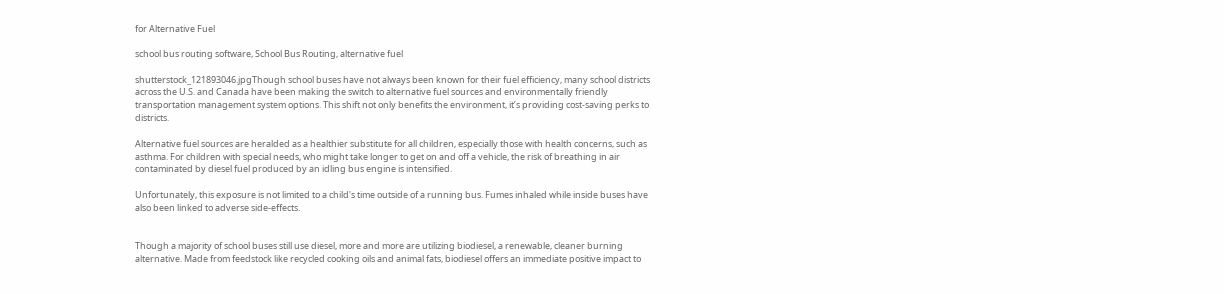for Alternative Fuel

school bus routing software, School Bus Routing, alternative fuel

shutterstock_121893046.jpgThough school buses have not always been known for their fuel efficiency, many school districts across the U.S. and Canada have been making the switch to alternative fuel sources and environmentally friendly transportation management system options. This shift not only benefits the environment, it’s providing cost-saving perks to districts.

Alternative fuel sources are heralded as a healthier substitute for all children, especially those with health concerns, such as asthma. For children with special needs, who might take longer to get on and off a vehicle, the risk of breathing in air contaminated by diesel fuel produced by an idling bus engine is intensified.

Unfortunately, this exposure is not limited to a child's time outside of a running bus. Fumes inhaled while inside buses have also been linked to adverse side-effects.


Though a majority of school buses still use diesel, more and more are utilizing biodiesel, a renewable, cleaner burning alternative. Made from feedstock like recycled cooking oils and animal fats, biodiesel offers an immediate positive impact to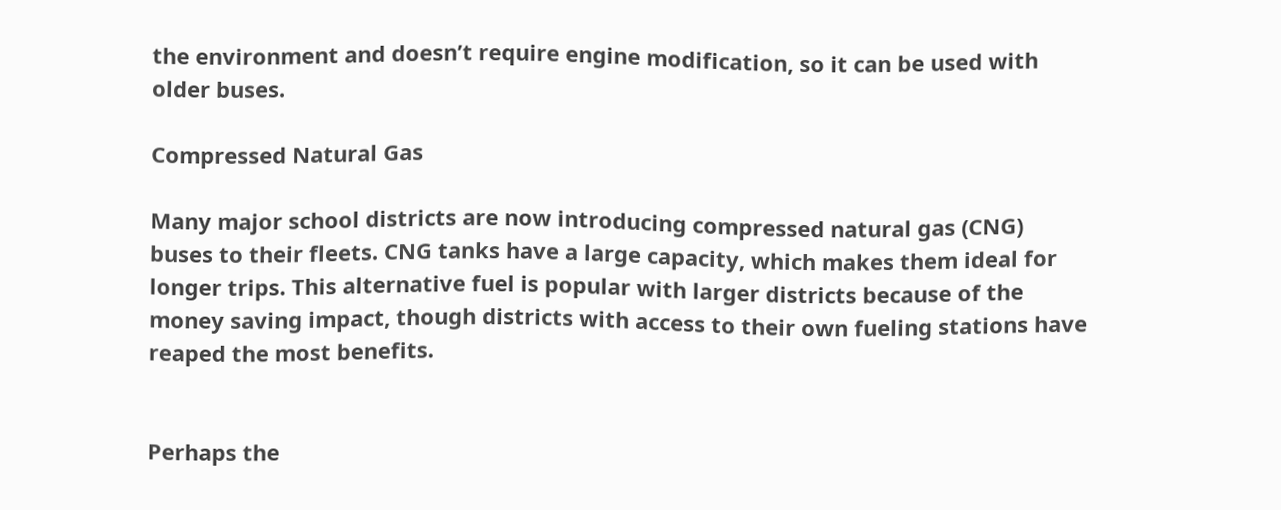the environment and doesn’t require engine modification, so it can be used with older buses.

Compressed Natural Gas

Many major school districts are now introducing compressed natural gas (CNG) buses to their fleets. CNG tanks have a large capacity, which makes them ideal for longer trips. This alternative fuel is popular with larger districts because of the money saving impact, though districts with access to their own fueling stations have reaped the most benefits.


Perhaps the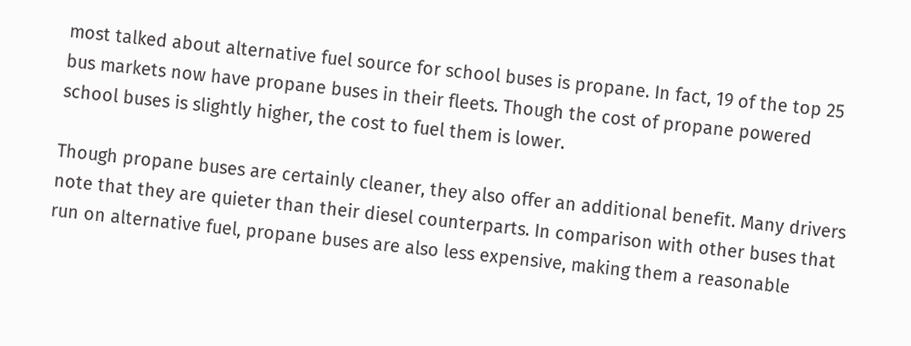most talked about alternative fuel source for school buses is propane. In fact, 19 of the top 25 bus markets now have propane buses in their fleets. Though the cost of propane powered school buses is slightly higher, the cost to fuel them is lower.

Though propane buses are certainly cleaner, they also offer an additional benefit. Many drivers note that they are quieter than their diesel counterparts. In comparison with other buses that run on alternative fuel, propane buses are also less expensive, making them a reasonable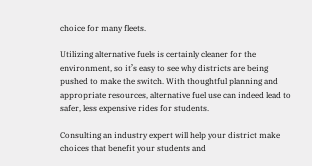choice for many fleets.

Utilizing alternative fuels is certainly cleaner for the environment, so it’s easy to see why districts are being pushed to make the switch. With thoughtful planning and appropriate resources, alternative fuel use can indeed lead to safer, less expensive rides for students.

Consulting an industry expert will help your district make choices that benefit your students and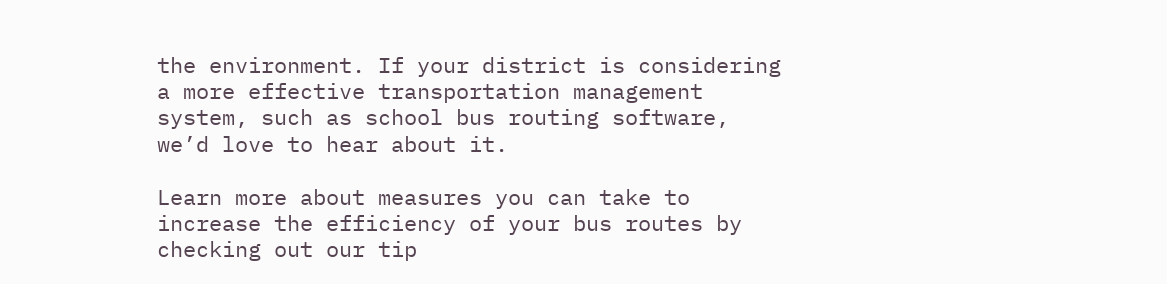the environment. If your district is considering a more effective transportation management system, such as school bus routing software, we’d love to hear about it.

Learn more about measures you can take to increase the efficiency of your bus routes by checking out our tip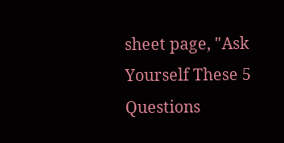sheet page, "Ask Yourself These 5 Questions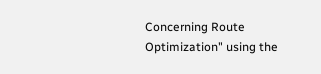Concerning Route Optimization" using the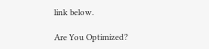link below.

Are You Optimized?